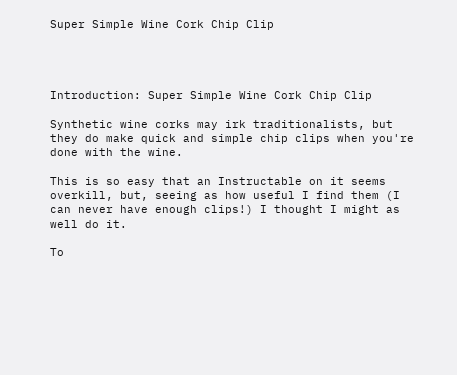Super Simple Wine Cork Chip Clip




Introduction: Super Simple Wine Cork Chip Clip

Synthetic wine corks may irk traditionalists, but  they do make quick and simple chip clips when you're done with the wine.

This is so easy that an Instructable on it seems overkill, but, seeing as how useful I find them (I can never have enough clips!) I thought I might as well do it.

To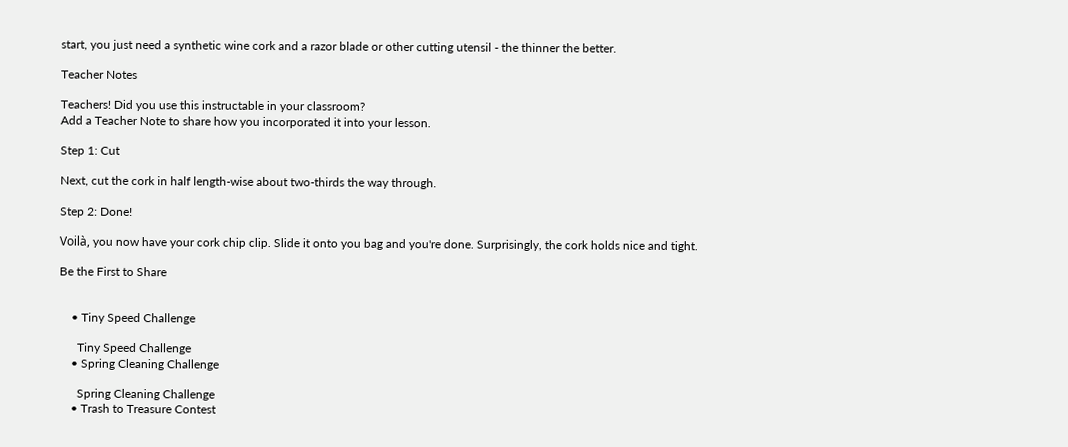start, you just need a synthetic wine cork and a razor blade or other cutting utensil - the thinner the better.

Teacher Notes

Teachers! Did you use this instructable in your classroom?
Add a Teacher Note to share how you incorporated it into your lesson.

Step 1: Cut

Next, cut the cork in half length-wise about two-thirds the way through.

Step 2: Done!

Voilà, you now have your cork chip clip. Slide it onto you bag and you're done. Surprisingly, the cork holds nice and tight.

Be the First to Share


    • Tiny Speed Challenge

      Tiny Speed Challenge
    • Spring Cleaning Challenge

      Spring Cleaning Challenge
    • Trash to Treasure Contest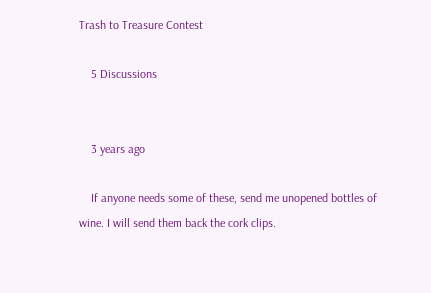Trash to Treasure Contest

    5 Discussions


    3 years ago

    If anyone needs some of these, send me unopened bottles of wine. I will send them back the cork clips.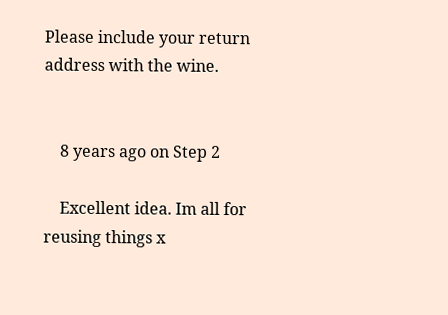Please include your return address with the wine.


    8 years ago on Step 2

    Excellent idea. Im all for reusing things x